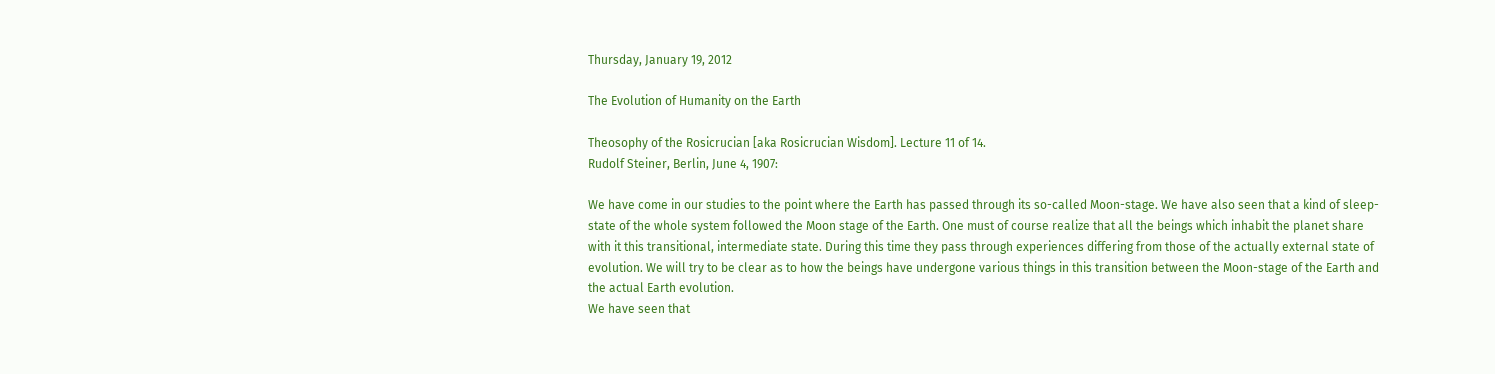Thursday, January 19, 2012

The Evolution of Humanity on the Earth

Theosophy of the Rosicrucian [aka Rosicrucian Wisdom]. Lecture 11 of 14.
Rudolf Steiner, Berlin, June 4, 1907:

We have come in our studies to the point where the Earth has passed through its so-called Moon-stage. We have also seen that a kind of sleep-state of the whole system followed the Moon stage of the Earth. One must of course realize that all the beings which inhabit the planet share with it this transitional, intermediate state. During this time they pass through experiences differing from those of the actually external state of evolution. We will try to be clear as to how the beings have undergone various things in this transition between the Moon-stage of the Earth and the actual Earth evolution.
We have seen that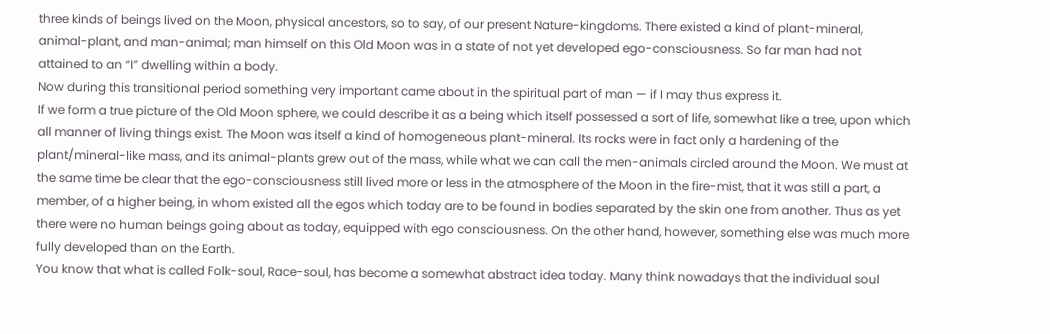three kinds of beings lived on the Moon, physical ancestors, so to say, of our present Nature-kingdoms. There existed a kind of plant-mineral, animal-plant, and man-animal; man himself on this Old Moon was in a state of not yet developed ego-consciousness. So far man had not attained to an “I” dwelling within a body.
Now during this transitional period something very important came about in the spiritual part of man — if I may thus express it.
If we form a true picture of the Old Moon sphere, we could describe it as a being which itself possessed a sort of life, somewhat like a tree, upon which all manner of living things exist. The Moon was itself a kind of homogeneous plant-mineral. Its rocks were in fact only a hardening of the plant/mineral-like mass, and its animal-plants grew out of the mass, while what we can call the men-animals circled around the Moon. We must at the same time be clear that the ego-consciousness still lived more or less in the atmosphere of the Moon in the fire-mist, that it was still a part, a member, of a higher being, in whom existed all the egos which today are to be found in bodies separated by the skin one from another. Thus as yet there were no human beings going about as today, equipped with ego consciousness. On the other hand, however, something else was much more fully developed than on the Earth.
You know that what is called Folk-soul, Race-soul, has become a somewhat abstract idea today. Many think nowadays that the individual soul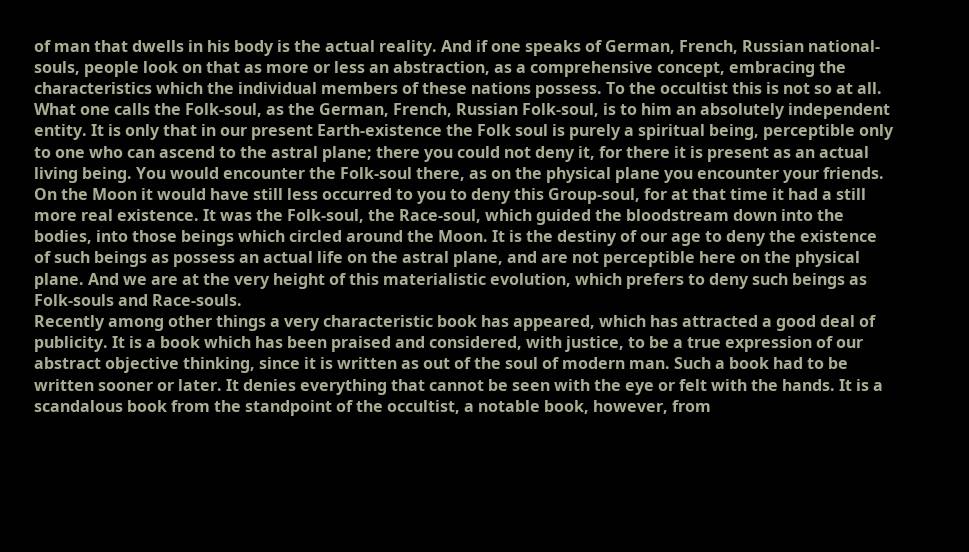of man that dwells in his body is the actual reality. And if one speaks of German, French, Russian national-souls, people look on that as more or less an abstraction, as a comprehensive concept, embracing the characteristics which the individual members of these nations possess. To the occultist this is not so at all. What one calls the Folk-soul, as the German, French, Russian Folk-soul, is to him an absolutely independent entity. It is only that in our present Earth-existence the Folk soul is purely a spiritual being, perceptible only to one who can ascend to the astral plane; there you could not deny it, for there it is present as an actual living being. You would encounter the Folk-soul there, as on the physical plane you encounter your friends.
On the Moon it would have still less occurred to you to deny this Group-soul, for at that time it had a still more real existence. It was the Folk-soul, the Race-soul, which guided the bloodstream down into the bodies, into those beings which circled around the Moon. It is the destiny of our age to deny the existence of such beings as possess an actual life on the astral plane, and are not perceptible here on the physical plane. And we are at the very height of this materialistic evolution, which prefers to deny such beings as Folk-souls and Race-souls.
Recently among other things a very characteristic book has appeared, which has attracted a good deal of publicity. It is a book which has been praised and considered, with justice, to be a true expression of our abstract objective thinking, since it is written as out of the soul of modern man. Such a book had to be written sooner or later. It denies everything that cannot be seen with the eye or felt with the hands. It is a scandalous book from the standpoint of the occultist, a notable book, however, from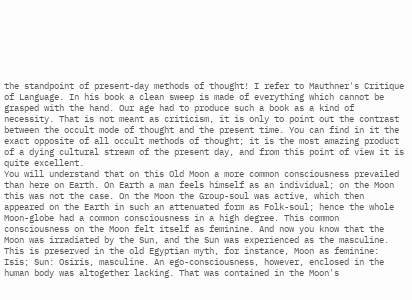the standpoint of present-day methods of thought! I refer to Mauthner's Critique of Language. In his book a clean sweep is made of everything which cannot be grasped with the hand. Our age had to produce such a book as a kind of necessity. That is not meant as criticism, it is only to point out the contrast between the occult mode of thought and the present time. You can find in it the exact opposite of all occult methods of thought; it is the most amazing product of a dying cultural stream of the present day, and from this point of view it is quite excellent.
You will understand that on this Old Moon a more common consciousness prevailed than here on Earth. On Earth a man feels himself as an individual; on the Moon this was not the case. On the Moon the Group-soul was active, which then appeared on the Earth in such an attenuated form as Folk-soul; hence the whole Moon-globe had a common consciousness in a high degree. This common consciousness on the Moon felt itself as feminine. And now you know that the Moon was irradiated by the Sun, and the Sun was experienced as the masculine. This is preserved in the old Egyptian myth, for instance, Moon as feminine: Isis; Sun: Osiris, masculine. An ego-consciousness, however, enclosed in the human body was altogether lacking. That was contained in the Moon's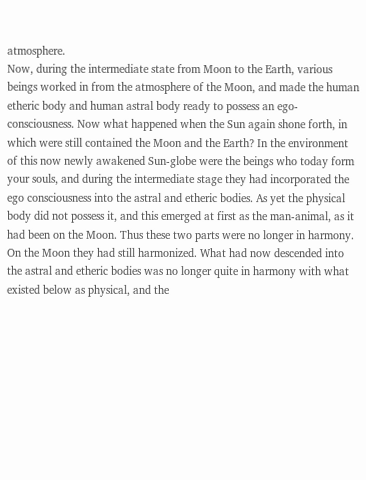atmosphere.
Now, during the intermediate state from Moon to the Earth, various beings worked in from the atmosphere of the Moon, and made the human etheric body and human astral body ready to possess an ego-consciousness. Now what happened when the Sun again shone forth, in which were still contained the Moon and the Earth? In the environment of this now newly awakened Sun-globe were the beings who today form your souls, and during the intermediate stage they had incorporated the ego consciousness into the astral and etheric bodies. As yet the physical body did not possess it, and this emerged at first as the man-animal, as it had been on the Moon. Thus these two parts were no longer in harmony. On the Moon they had still harmonized. What had now descended into the astral and etheric bodies was no longer quite in harmony with what existed below as physical, and the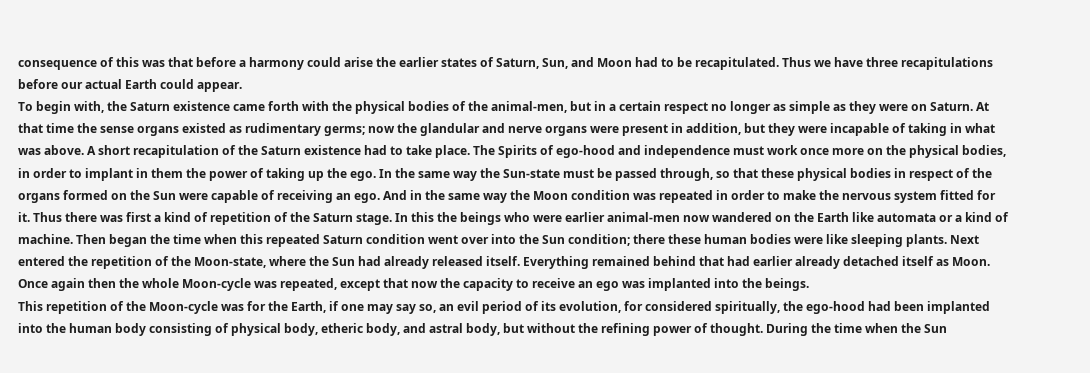consequence of this was that before a harmony could arise the earlier states of Saturn, Sun, and Moon had to be recapitulated. Thus we have three recapitulations before our actual Earth could appear.
To begin with, the Saturn existence came forth with the physical bodies of the animal-men, but in a certain respect no longer as simple as they were on Saturn. At that time the sense organs existed as rudimentary germs; now the glandular and nerve organs were present in addition, but they were incapable of taking in what was above. A short recapitulation of the Saturn existence had to take place. The Spirits of ego-hood and independence must work once more on the physical bodies, in order to implant in them the power of taking up the ego. In the same way the Sun-state must be passed through, so that these physical bodies in respect of the organs formed on the Sun were capable of receiving an ego. And in the same way the Moon condition was repeated in order to make the nervous system fitted for it. Thus there was first a kind of repetition of the Saturn stage. In this the beings who were earlier animal-men now wandered on the Earth like automata or a kind of machine. Then began the time when this repeated Saturn condition went over into the Sun condition; there these human bodies were like sleeping plants. Next entered the repetition of the Moon-state, where the Sun had already released itself. Everything remained behind that had earlier already detached itself as Moon. Once again then the whole Moon-cycle was repeated, except that now the capacity to receive an ego was implanted into the beings.
This repetition of the Moon-cycle was for the Earth, if one may say so, an evil period of its evolution, for considered spiritually, the ego-hood had been implanted into the human body consisting of physical body, etheric body, and astral body, but without the refining power of thought. During the time when the Sun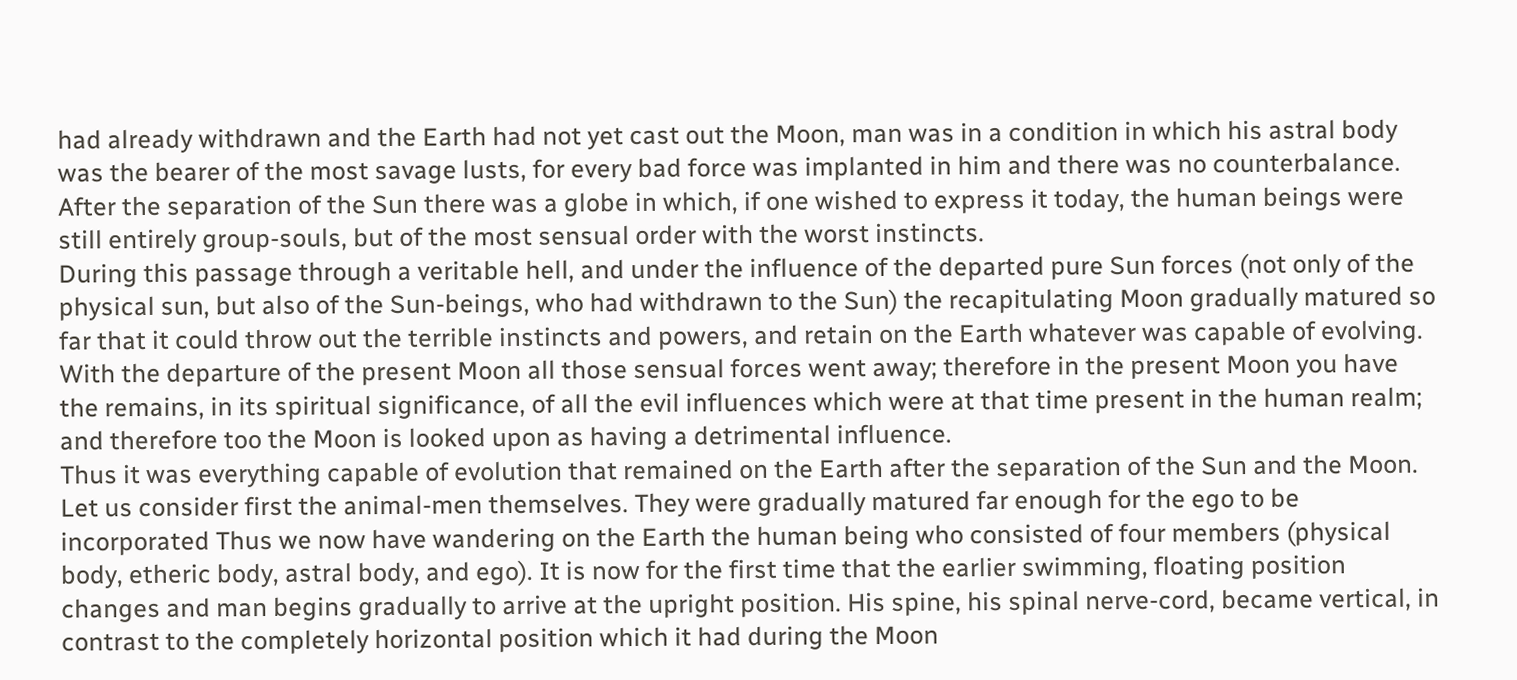had already withdrawn and the Earth had not yet cast out the Moon, man was in a condition in which his astral body was the bearer of the most savage lusts, for every bad force was implanted in him and there was no counterbalance. After the separation of the Sun there was a globe in which, if one wished to express it today, the human beings were still entirely group-souls, but of the most sensual order with the worst instincts.
During this passage through a veritable hell, and under the influence of the departed pure Sun forces (not only of the physical sun, but also of the Sun-beings, who had withdrawn to the Sun) the recapitulating Moon gradually matured so far that it could throw out the terrible instincts and powers, and retain on the Earth whatever was capable of evolving. With the departure of the present Moon all those sensual forces went away; therefore in the present Moon you have the remains, in its spiritual significance, of all the evil influences which were at that time present in the human realm; and therefore too the Moon is looked upon as having a detrimental influence.
Thus it was everything capable of evolution that remained on the Earth after the separation of the Sun and the Moon.
Let us consider first the animal-men themselves. They were gradually matured far enough for the ego to be incorporated Thus we now have wandering on the Earth the human being who consisted of four members (physical body, etheric body, astral body, and ego). It is now for the first time that the earlier swimming, floating position changes and man begins gradually to arrive at the upright position. His spine, his spinal nerve-cord, became vertical, in contrast to the completely horizontal position which it had during the Moon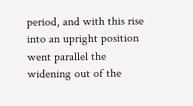period, and with this rise into an upright position went parallel the widening out of the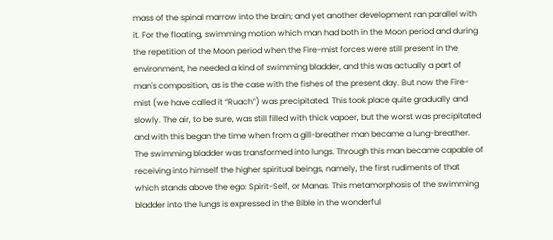mass of the spinal marrow into the brain; and yet another development ran parallel with it. For the floating, swimming motion which man had both in the Moon period and during the repetition of the Moon period when the Fire-mist forces were still present in the environment, he needed a kind of swimming bladder, and this was actually a part of man's composition, as is the case with the fishes of the present day. But now the Fire-mist (we have called it “Ruach”) was precipitated. This took place quite gradually and slowly. The air, to be sure, was still filled with thick vapoer, but the worst was precipitated and with this began the time when from a gill-breather man became a lung-breather. The swimming bladder was transformed into lungs. Through this man became capable of receiving into himself the higher spiritual beings, namely, the first rudiments of that which stands above the ego: Spirit-Self, or Manas. This metamorphosis of the swimming bladder into the lungs is expressed in the Bible in the wonderful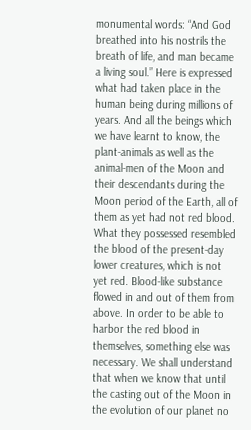monumental words: “And God breathed into his nostrils the breath of life, and man became a living soul.” Here is expressed what had taken place in the human being during millions of years. And all the beings which we have learnt to know, the plant-animals as well as the animal-men of the Moon and their descendants during the Moon period of the Earth, all of them as yet had not red blood. What they possessed resembled the blood of the present-day lower creatures, which is not yet red. Blood-like substance flowed in and out of them from above. In order to be able to harbor the red blood in themselves, something else was necessary. We shall understand that when we know that until the casting out of the Moon in the evolution of our planet no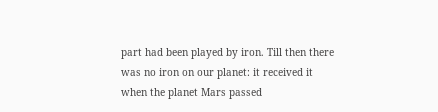part had been played by iron. Till then there was no iron on our planet: it received it when the planet Mars passed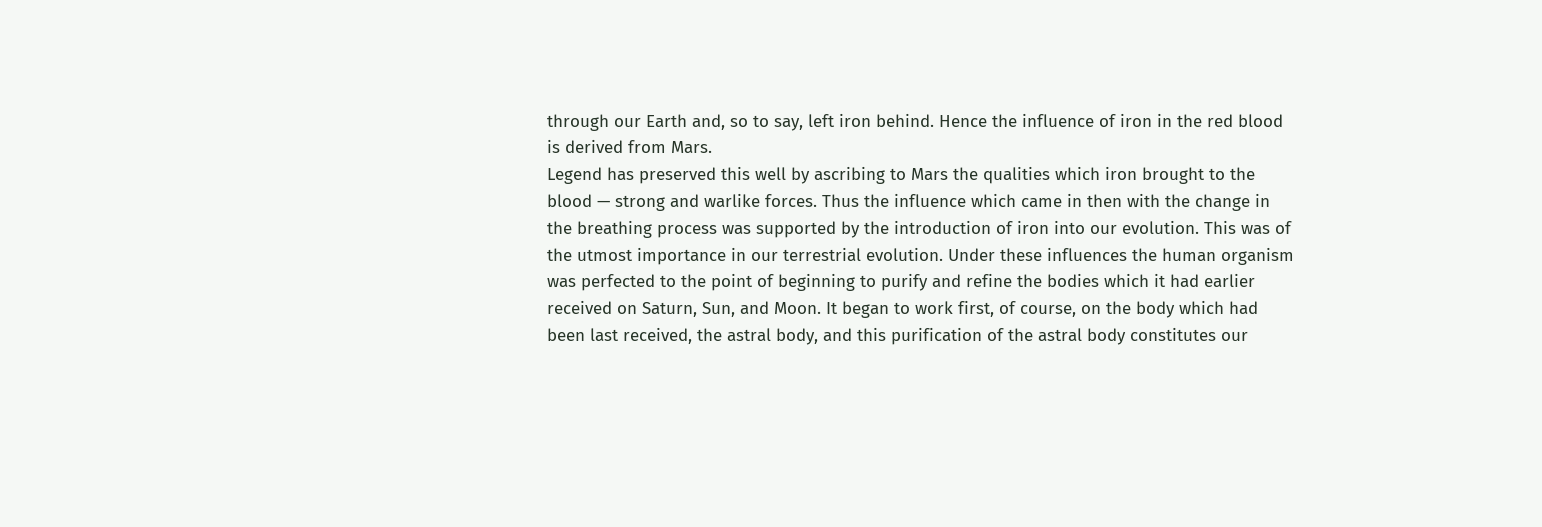through our Earth and, so to say, left iron behind. Hence the influence of iron in the red blood is derived from Mars.
Legend has preserved this well by ascribing to Mars the qualities which iron brought to the blood — strong and warlike forces. Thus the influence which came in then with the change in the breathing process was supported by the introduction of iron into our evolution. This was of the utmost importance in our terrestrial evolution. Under these influences the human organism was perfected to the point of beginning to purify and refine the bodies which it had earlier received on Saturn, Sun, and Moon. It began to work first, of course, on the body which had been last received, the astral body, and this purification of the astral body constitutes our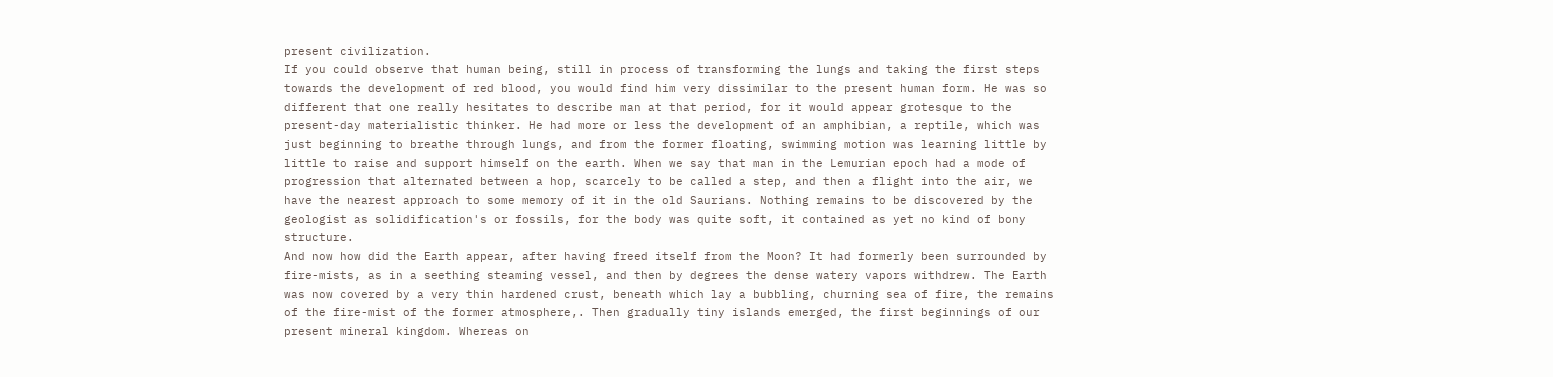present civilization.
If you could observe that human being, still in process of transforming the lungs and taking the first steps towards the development of red blood, you would find him very dissimilar to the present human form. He was so different that one really hesitates to describe man at that period, for it would appear grotesque to the present-day materialistic thinker. He had more or less the development of an amphibian, a reptile, which was just beginning to breathe through lungs, and from the former floating, swimming motion was learning little by little to raise and support himself on the earth. When we say that man in the Lemurian epoch had a mode of progression that alternated between a hop, scarcely to be called a step, and then a flight into the air, we have the nearest approach to some memory of it in the old Saurians. Nothing remains to be discovered by the geologist as solidification's or fossils, for the body was quite soft, it contained as yet no kind of bony structure.
And now how did the Earth appear, after having freed itself from the Moon? It had formerly been surrounded by fire-mists, as in a seething steaming vessel, and then by degrees the dense watery vapors withdrew. The Earth was now covered by a very thin hardened crust, beneath which lay a bubbling, churning sea of fire, the remains of the fire-mist of the former atmosphere,. Then gradually tiny islands emerged, the first beginnings of our present mineral kingdom. Whereas on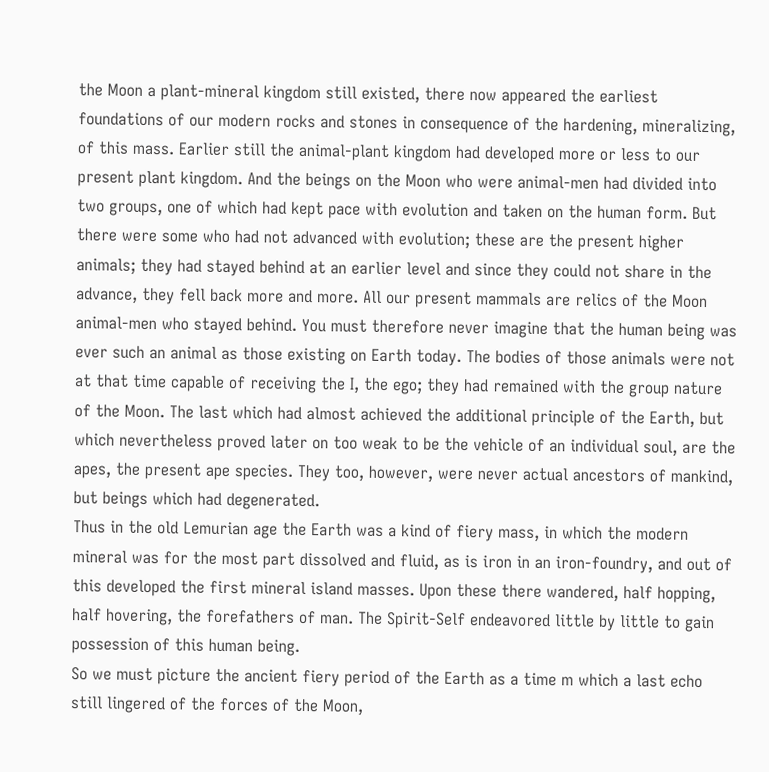the Moon a plant-mineral kingdom still existed, there now appeared the earliest foundations of our modern rocks and stones in consequence of the hardening, mineralizing, of this mass. Earlier still the animal-plant kingdom had developed more or less to our present plant kingdom. And the beings on the Moon who were animal-men had divided into two groups, one of which had kept pace with evolution and taken on the human form. But there were some who had not advanced with evolution; these are the present higher animals; they had stayed behind at an earlier level and since they could not share in the advance, they fell back more and more. All our present mammals are relics of the Moon animal-men who stayed behind. You must therefore never imagine that the human being was ever such an animal as those existing on Earth today. The bodies of those animals were not at that time capable of receiving the I, the ego; they had remained with the group nature of the Moon. The last which had almost achieved the additional principle of the Earth, but which nevertheless proved later on too weak to be the vehicle of an individual soul, are the apes, the present ape species. They too, however, were never actual ancestors of mankind, but beings which had degenerated.
Thus in the old Lemurian age the Earth was a kind of fiery mass, in which the modern mineral was for the most part dissolved and fluid, as is iron in an iron-foundry, and out of this developed the first mineral island masses. Upon these there wandered, half hopping, half hovering, the forefathers of man. The Spirit-Self endeavored little by little to gain possession of this human being.
So we must picture the ancient fiery period of the Earth as a time m which a last echo still lingered of the forces of the Moon,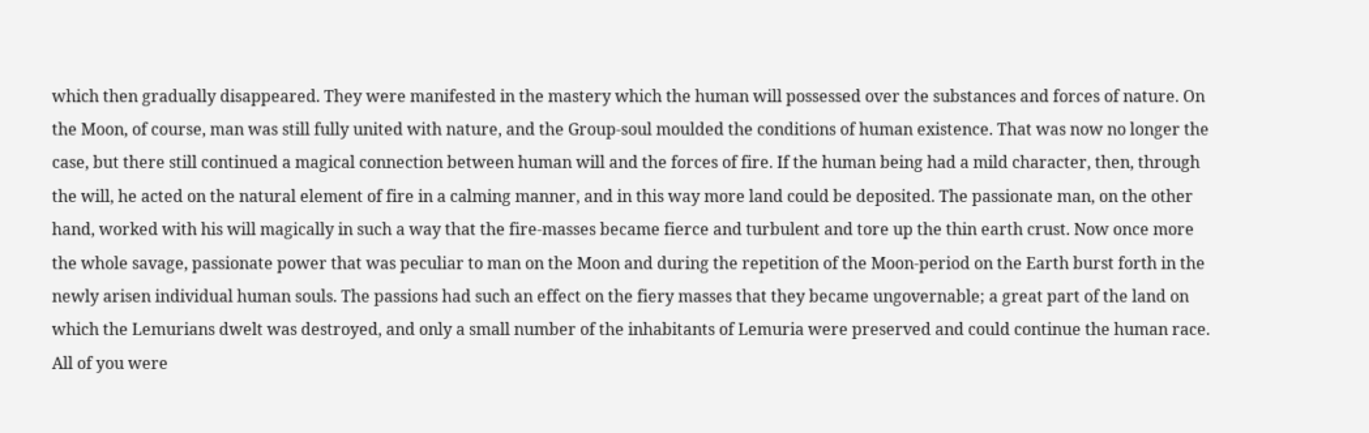which then gradually disappeared. They were manifested in the mastery which the human will possessed over the substances and forces of nature. On the Moon, of course, man was still fully united with nature, and the Group-soul moulded the conditions of human existence. That was now no longer the case, but there still continued a magical connection between human will and the forces of fire. If the human being had a mild character, then, through the will, he acted on the natural element of fire in a calming manner, and in this way more land could be deposited. The passionate man, on the other hand, worked with his will magically in such a way that the fire-masses became fierce and turbulent and tore up the thin earth crust. Now once more the whole savage, passionate power that was peculiar to man on the Moon and during the repetition of the Moon-period on the Earth burst forth in the newly arisen individual human souls. The passions had such an effect on the fiery masses that they became ungovernable; a great part of the land on which the Lemurians dwelt was destroyed, and only a small number of the inhabitants of Lemuria were preserved and could continue the human race.
All of you were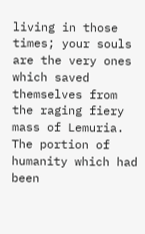living in those times; your souls are the very ones which saved themselves from the raging fiery mass of Lemuria. The portion of humanity which had been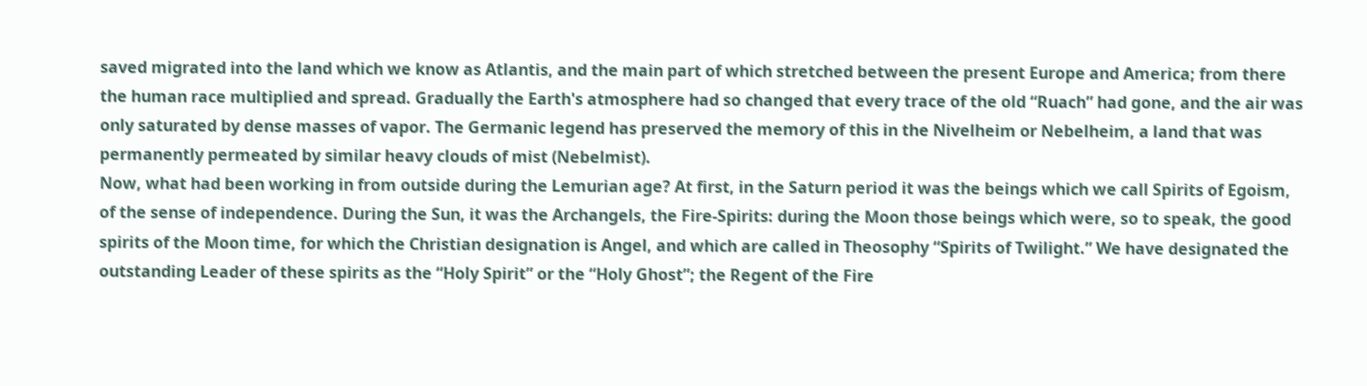saved migrated into the land which we know as Atlantis, and the main part of which stretched between the present Europe and America; from there the human race multiplied and spread. Gradually the Earth's atmosphere had so changed that every trace of the old “Ruach” had gone, and the air was only saturated by dense masses of vapor. The Germanic legend has preserved the memory of this in the Nivelheim or Nebelheim, a land that was permanently permeated by similar heavy clouds of mist (Nebelmist).
Now, what had been working in from outside during the Lemurian age? At first, in the Saturn period it was the beings which we call Spirits of Egoism, of the sense of independence. During the Sun, it was the Archangels, the Fire-Spirits: during the Moon those beings which were, so to speak, the good spirits of the Moon time, for which the Christian designation is Angel, and which are called in Theosophy “Spirits of Twilight.” We have designated the outstanding Leader of these spirits as the “Holy Spirit” or the “Holy Ghost”; the Regent of the Fire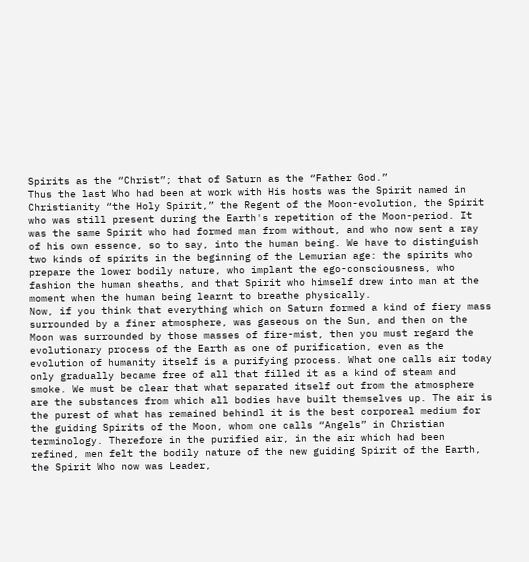Spirits as the “Christ”; that of Saturn as the “Father God.”
Thus the last Who had been at work with His hosts was the Spirit named in Christianity “the Holy Spirit,” the Regent of the Moon-evolution, the Spirit who was still present during the Earth's repetition of the Moon-period. It was the same Spirit who had formed man from without, and who now sent a ray of his own essence, so to say, into the human being. We have to distinguish two kinds of spirits in the beginning of the Lemurian age: the spirits who prepare the lower bodily nature, who implant the ego-consciousness, who fashion the human sheaths, and that Spirit who himself drew into man at the moment when the human being learnt to breathe physically.
Now, if you think that everything which on Saturn formed a kind of fiery mass surrounded by a finer atmosphere, was gaseous on the Sun, and then on the Moon was surrounded by those masses of fire-mist, then you must regard the evolutionary process of the Earth as one of purification, even as the evolution of humanity itself is a purifying process. What one calls air today only gradually became free of all that filled it as a kind of steam and smoke. We must be clear that what separated itself out from the atmosphere are the substances from which all bodies have built themselves up. The air is the purest of what has remained behindl it is the best corporeal medium for the guiding Spirits of the Moon, whom one calls “Angels” in Christian terminology. Therefore in the purified air, in the air which had been refined, men felt the bodily nature of the new guiding Spirit of the Earth, the Spirit Who now was Leader,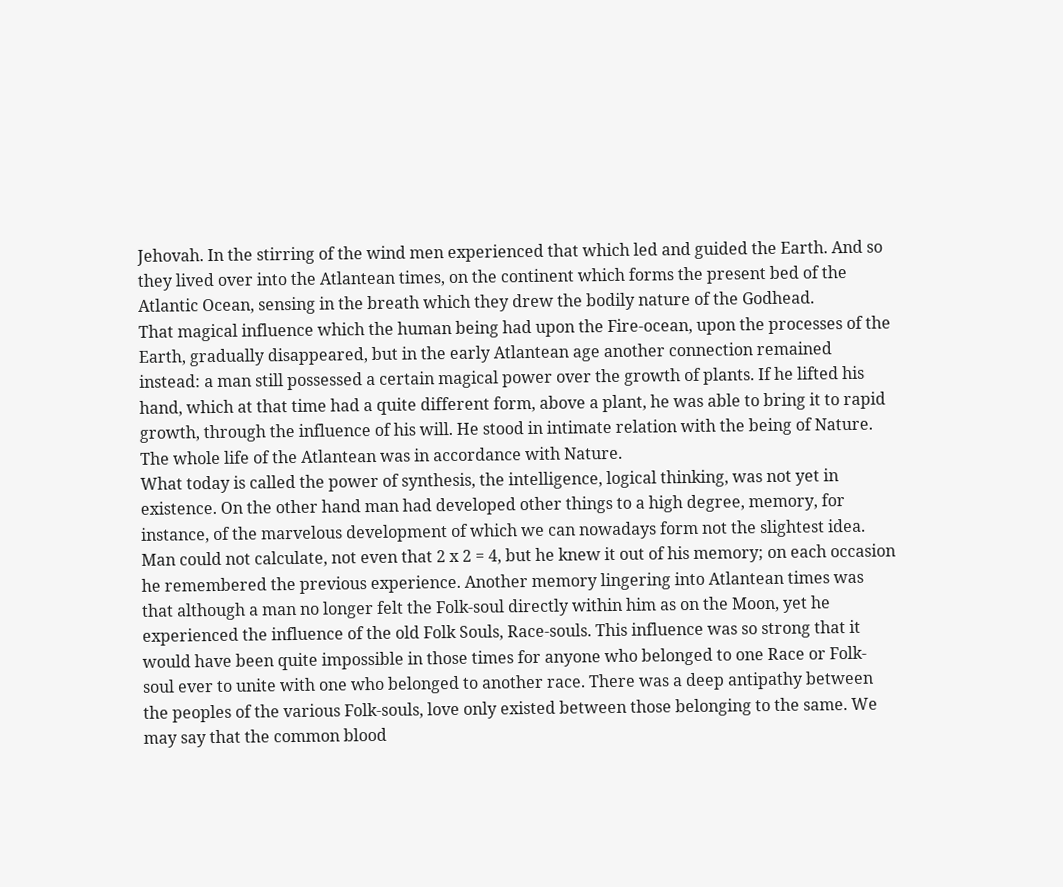Jehovah. In the stirring of the wind men experienced that which led and guided the Earth. And so they lived over into the Atlantean times, on the continent which forms the present bed of the Atlantic Ocean, sensing in the breath which they drew the bodily nature of the Godhead.
That magical influence which the human being had upon the Fire-ocean, upon the processes of the Earth, gradually disappeared, but in the early Atlantean age another connection remained instead: a man still possessed a certain magical power over the growth of plants. If he lifted his hand, which at that time had a quite different form, above a plant, he was able to bring it to rapid growth, through the influence of his will. He stood in intimate relation with the being of Nature. The whole life of the Atlantean was in accordance with Nature.
What today is called the power of synthesis, the intelligence, logical thinking, was not yet in existence. On the other hand man had developed other things to a high degree, memory, for instance, of the marvelous development of which we can nowadays form not the slightest idea. Man could not calculate, not even that 2 x 2 = 4, but he knew it out of his memory; on each occasion he remembered the previous experience. Another memory lingering into Atlantean times was that although a man no longer felt the Folk-soul directly within him as on the Moon, yet he experienced the influence of the old Folk Souls, Race-souls. This influence was so strong that it would have been quite impossible in those times for anyone who belonged to one Race or Folk-soul ever to unite with one who belonged to another race. There was a deep antipathy between the peoples of the various Folk-souls, love only existed between those belonging to the same. We may say that the common blood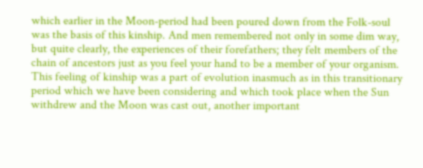which earlier in the Moon-period had been poured down from the Folk-soul was the basis of this kinship. And men remembered not only in some dim way, but quite clearly, the experiences of their forefathers; they felt members of the chain of ancestors just as you feel your hand to be a member of your organism. This feeling of kinship was a part of evolution inasmuch as in this transitionary period which we have been considering and which took place when the Sun withdrew and the Moon was cast out, another important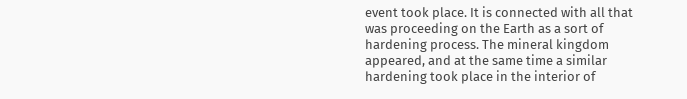event took place. It is connected with all that was proceeding on the Earth as a sort of hardening process. The mineral kingdom appeared, and at the same time a similar hardening took place in the interior of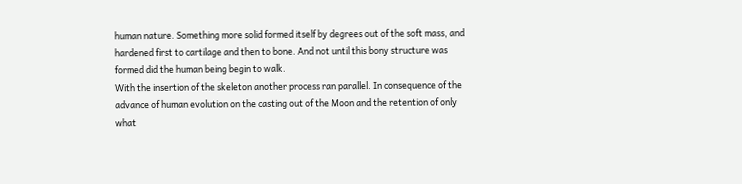human nature. Something more solid formed itself by degrees out of the soft mass, and hardened first to cartilage and then to bone. And not until this bony structure was formed did the human being begin to walk.
With the insertion of the skeleton another process ran parallel. In consequence of the advance of human evolution on the casting out of the Moon and the retention of only what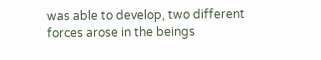was able to develop, two different forces arose in the beings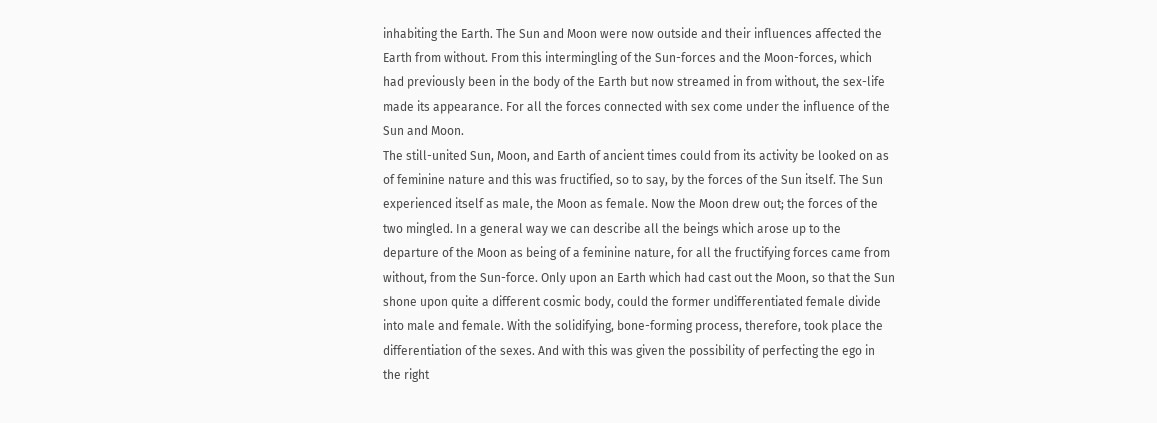inhabiting the Earth. The Sun and Moon were now outside and their influences affected the Earth from without. From this intermingling of the Sun-forces and the Moon-forces, which had previously been in the body of the Earth but now streamed in from without, the sex-life made its appearance. For all the forces connected with sex come under the influence of the Sun and Moon.
The still-united Sun, Moon, and Earth of ancient times could from its activity be looked on as of feminine nature and this was fructified, so to say, by the forces of the Sun itself. The Sun experienced itself as male, the Moon as female. Now the Moon drew out; the forces of the two mingled. In a general way we can describe all the beings which arose up to the departure of the Moon as being of a feminine nature, for all the fructifying forces came from without, from the Sun-force. Only upon an Earth which had cast out the Moon, so that the Sun shone upon quite a different cosmic body, could the former undifferentiated female divide into male and female. With the solidifying, bone-forming process, therefore, took place the differentiation of the sexes. And with this was given the possibility of perfecting the ego in the right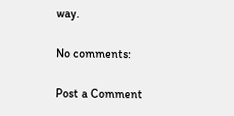way.

No comments:

Post a Comment